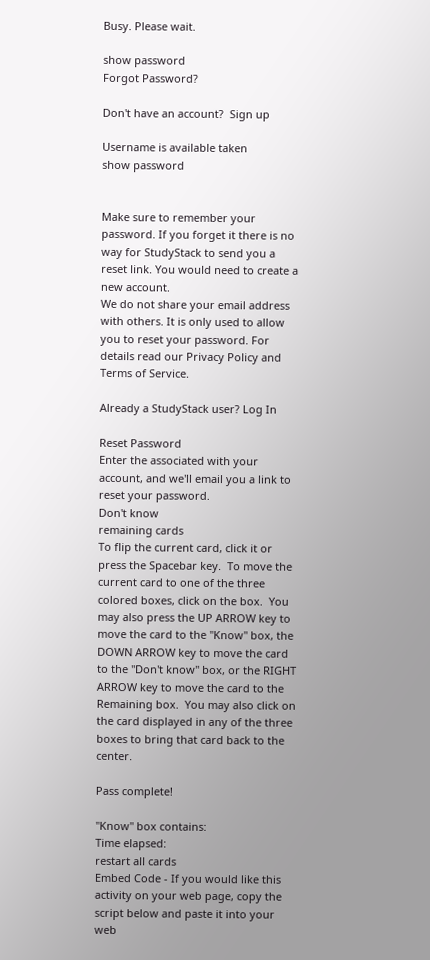Busy. Please wait.

show password
Forgot Password?

Don't have an account?  Sign up

Username is available taken
show password


Make sure to remember your password. If you forget it there is no way for StudyStack to send you a reset link. You would need to create a new account.
We do not share your email address with others. It is only used to allow you to reset your password. For details read our Privacy Policy and Terms of Service.

Already a StudyStack user? Log In

Reset Password
Enter the associated with your account, and we'll email you a link to reset your password.
Don't know
remaining cards
To flip the current card, click it or press the Spacebar key.  To move the current card to one of the three colored boxes, click on the box.  You may also press the UP ARROW key to move the card to the "Know" box, the DOWN ARROW key to move the card to the "Don't know" box, or the RIGHT ARROW key to move the card to the Remaining box.  You may also click on the card displayed in any of the three boxes to bring that card back to the center.

Pass complete!

"Know" box contains:
Time elapsed:
restart all cards
Embed Code - If you would like this activity on your web page, copy the script below and paste it into your web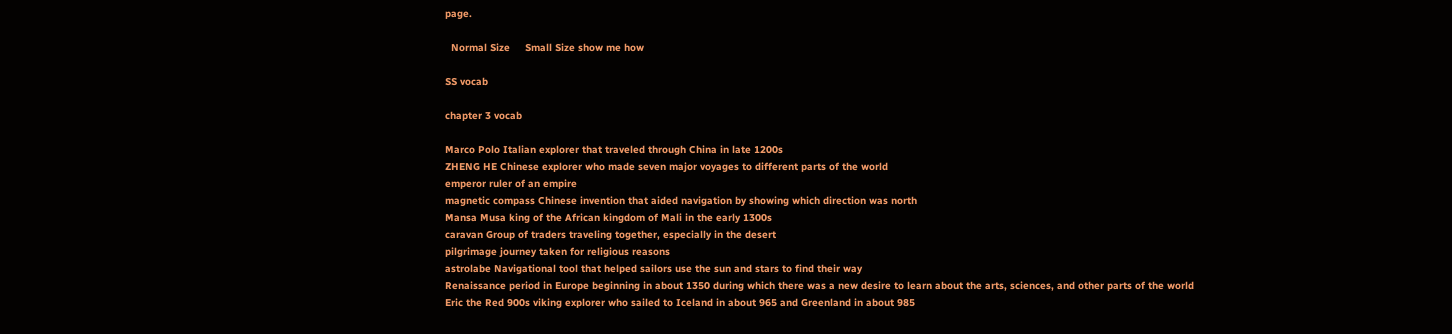page.

  Normal Size     Small Size show me how

SS vocab

chapter 3 vocab

Marco Polo Italian explorer that traveled through China in late 1200s
ZHENG HE Chinese explorer who made seven major voyages to different parts of the world
emperor ruler of an empire
magnetic compass Chinese invention that aided navigation by showing which direction was north
Mansa Musa king of the African kingdom of Mali in the early 1300s
caravan Group of traders traveling together, especially in the desert
pilgrimage journey taken for religious reasons
astrolabe Navigational tool that helped sailors use the sun and stars to find their way
Renaissance period in Europe beginning in about 1350 during which there was a new desire to learn about the arts, sciences, and other parts of the world
Eric the Red 900s viking explorer who sailed to Iceland in about 965 and Greenland in about 985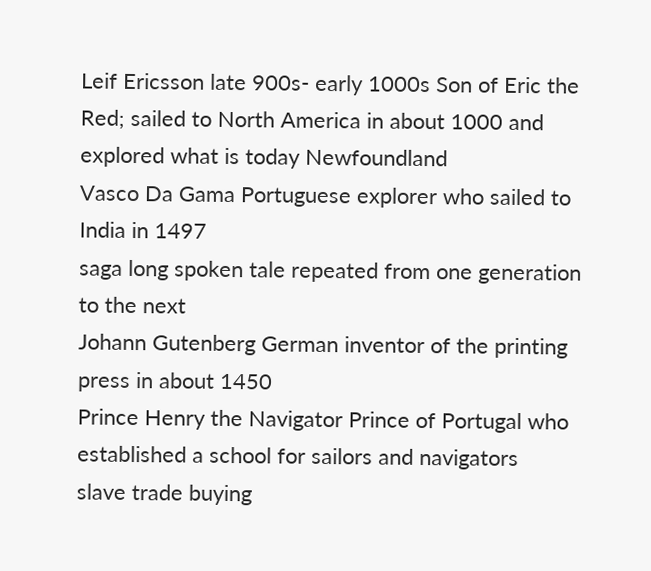Leif Ericsson late 900s- early 1000s Son of Eric the Red; sailed to North America in about 1000 and explored what is today Newfoundland
Vasco Da Gama Portuguese explorer who sailed to India in 1497
saga long spoken tale repeated from one generation to the next
Johann Gutenberg German inventor of the printing press in about 1450
Prince Henry the Navigator Prince of Portugal who established a school for sailors and navigators
slave trade buying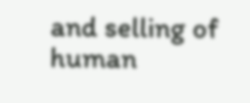and selling of human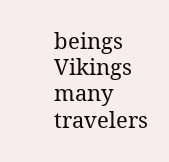beings
Vikings many travelers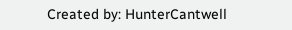Created by: HunterCantwell